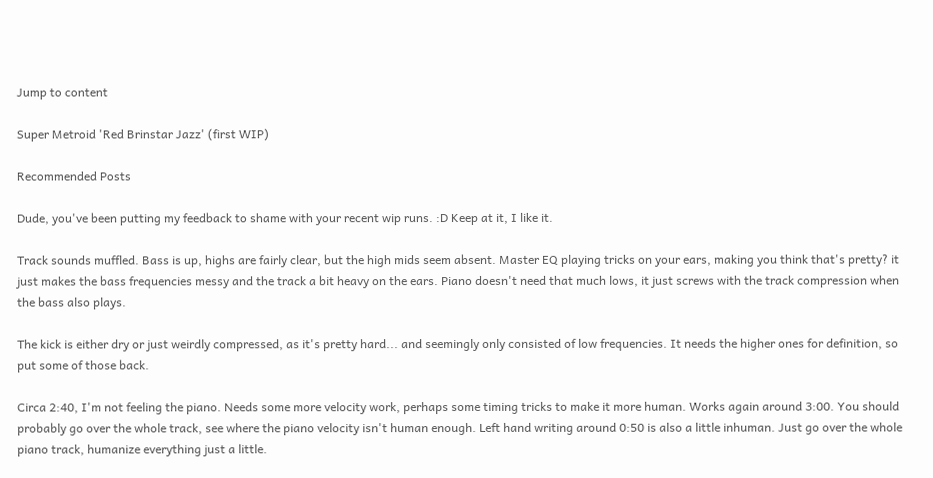Jump to content

Super Metroid 'Red Brinstar Jazz' (first WIP)

Recommended Posts

Dude, you've been putting my feedback to shame with your recent wip runs. :D Keep at it, I like it.

Track sounds muffled. Bass is up, highs are fairly clear, but the high mids seem absent. Master EQ playing tricks on your ears, making you think that's pretty? it just makes the bass frequencies messy and the track a bit heavy on the ears. Piano doesn't need that much lows, it just screws with the track compression when the bass also plays.

The kick is either dry or just weirdly compressed, as it's pretty hard... and seemingly only consisted of low frequencies. It needs the higher ones for definition, so put some of those back.

Circa 2:40, I'm not feeling the piano. Needs some more velocity work, perhaps some timing tricks to make it more human. Works again around 3:00. You should probably go over the whole track, see where the piano velocity isn't human enough. Left hand writing around 0:50 is also a little inhuman. Just go over the whole piano track, humanize everything just a little.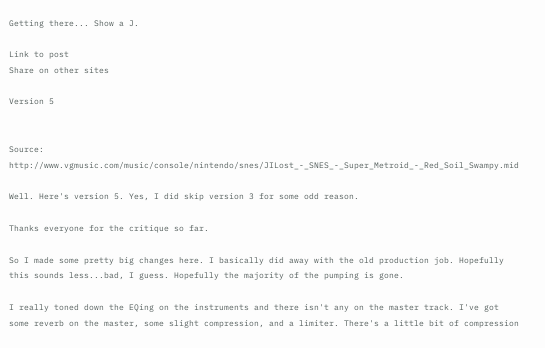Getting there... Show a J.

Link to post
Share on other sites

Version 5


Source: http://www.vgmusic.com/music/console/nintendo/snes/JILost_-_SNES_-_Super_Metroid_-_Red_Soil_Swampy.mid

Well. Here's version 5. Yes, I did skip version 3 for some odd reason.

Thanks everyone for the critique so far.

So I made some pretty big changes here. I basically did away with the old production job. Hopefully this sounds less...bad, I guess. Hopefully the majority of the pumping is gone.

I really toned down the EQing on the instruments and there isn't any on the master track. I've got some reverb on the master, some slight compression, and a limiter. There's a little bit of compression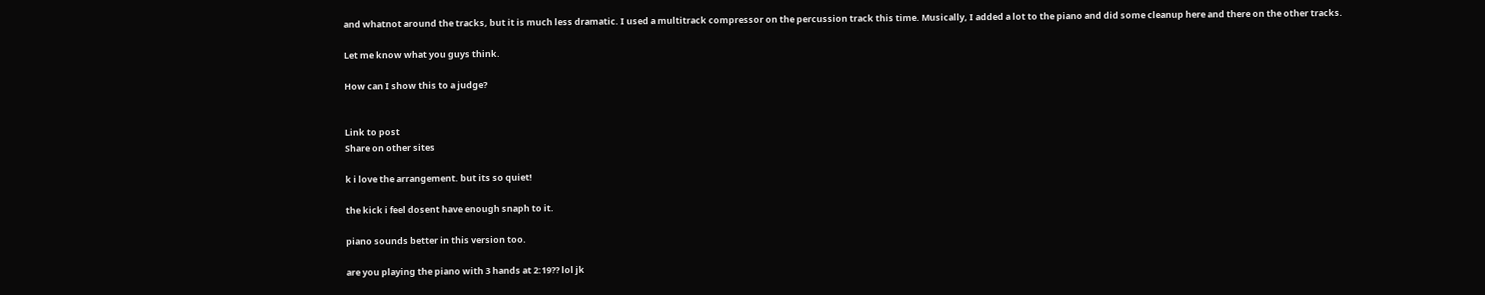and whatnot around the tracks, but it is much less dramatic. I used a multitrack compressor on the percussion track this time. Musically, I added a lot to the piano and did some cleanup here and there on the other tracks.

Let me know what you guys think.

How can I show this to a judge?


Link to post
Share on other sites

k i love the arrangement. but its so quiet!

the kick i feel dosent have enough snaph to it.

piano sounds better in this version too.

are you playing the piano with 3 hands at 2:19?? lol jk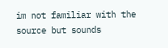im not familiar with the source but sounds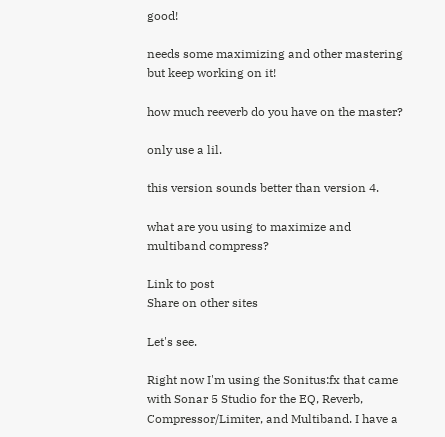good!

needs some maximizing and other mastering but keep working on it!

how much reeverb do you have on the master?

only use a lil.

this version sounds better than version 4.

what are you using to maximize and multiband compress?

Link to post
Share on other sites

Let's see.

Right now I'm using the Sonitus:fx that came with Sonar 5 Studio for the EQ, Reverb, Compressor/Limiter, and Multiband. I have a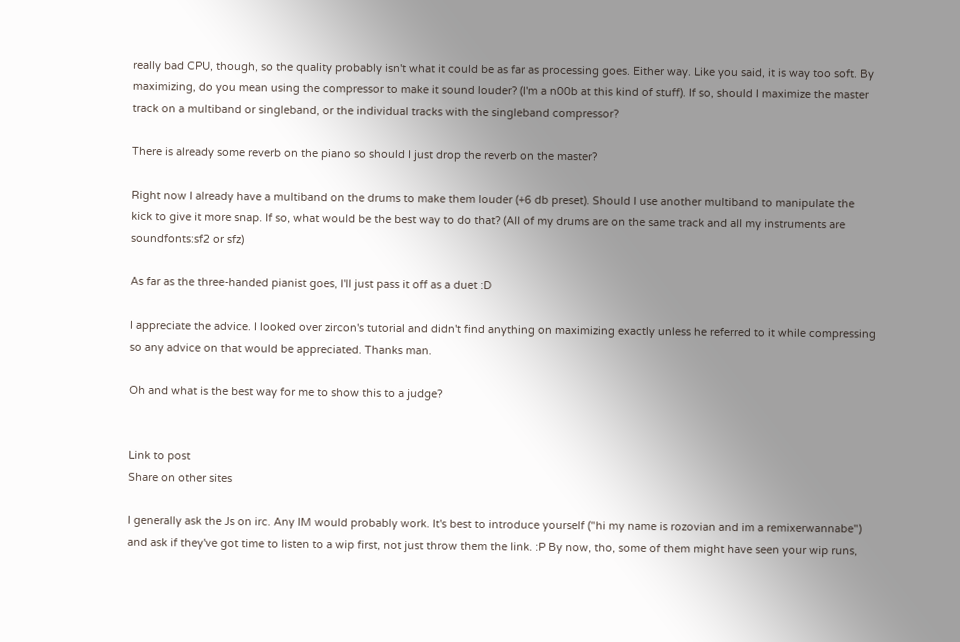really bad CPU, though, so the quality probably isn't what it could be as far as processing goes. Either way. Like you said, it is way too soft. By maximizing, do you mean using the compressor to make it sound louder? (I'm a n00b at this kind of stuff). If so, should I maximize the master track on a multiband or singleband, or the individual tracks with the singleband compressor?

There is already some reverb on the piano so should I just drop the reverb on the master?

Right now I already have a multiband on the drums to make them louder (+6 db preset). Should I use another multiband to manipulate the kick to give it more snap. If so, what would be the best way to do that? (All of my drums are on the same track and all my instruments are soundfonts:sf2 or sfz)

As far as the three-handed pianist goes, I'll just pass it off as a duet :D

I appreciate the advice. I looked over zircon's tutorial and didn't find anything on maximizing exactly unless he referred to it while compressing so any advice on that would be appreciated. Thanks man.

Oh and what is the best way for me to show this to a judge?


Link to post
Share on other sites

I generally ask the Js on irc. Any IM would probably work. It's best to introduce yourself ("hi my name is rozovian and im a remixerwannabe") and ask if they've got time to listen to a wip first, not just throw them the link. :P By now, tho, some of them might have seen your wip runs,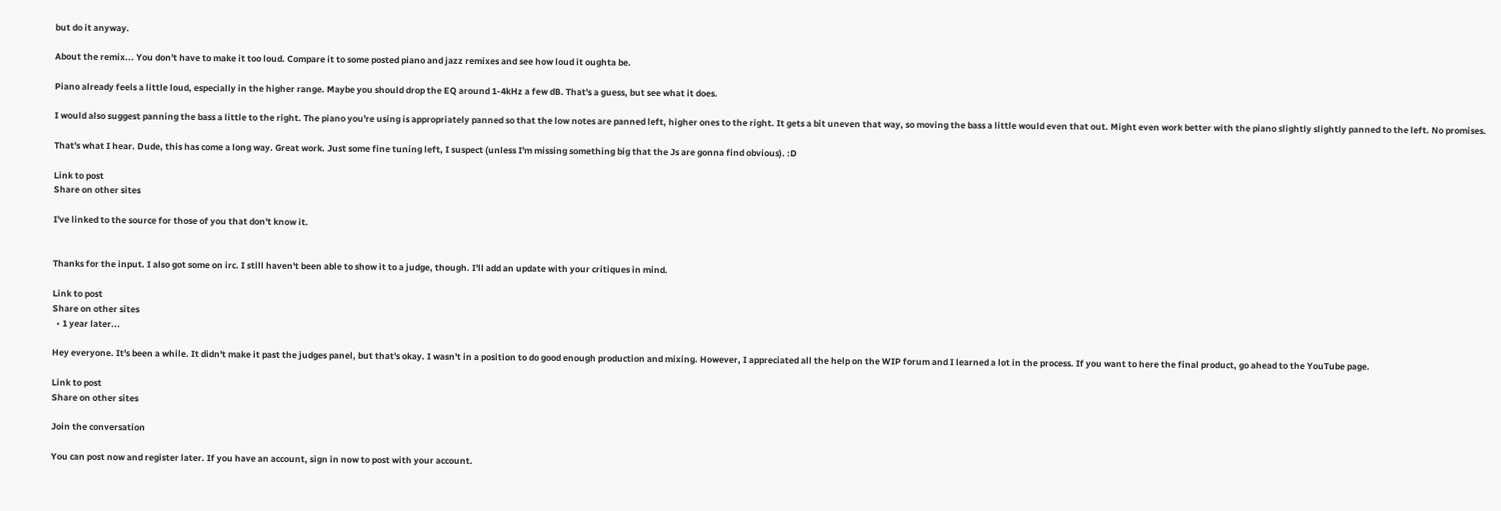but do it anyway.

About the remix... You don't have to make it too loud. Compare it to some posted piano and jazz remixes and see how loud it oughta be.

Piano already feels a little loud, especially in the higher range. Maybe you should drop the EQ around 1-4kHz a few dB. That's a guess, but see what it does.

I would also suggest panning the bass a little to the right. The piano you're using is appropriately panned so that the low notes are panned left, higher ones to the right. It gets a bit uneven that way, so moving the bass a little would even that out. Might even work better with the piano slightly slightly panned to the left. No promises.

That's what I hear. Dude, this has come a long way. Great work. Just some fine tuning left, I suspect (unless I'm missing something big that the Js are gonna find obvious). :D

Link to post
Share on other sites

I've linked to the source for those of you that don't know it.


Thanks for the input. I also got some on irc. I still haven't been able to show it to a judge, though. I'll add an update with your critiques in mind.

Link to post
Share on other sites
  • 1 year later...

Hey everyone. It's been a while. It didn't make it past the judges panel, but that's okay. I wasn't in a position to do good enough production and mixing. However, I appreciated all the help on the WIP forum and I learned a lot in the process. If you want to here the final product, go ahead to the YouTube page.

Link to post
Share on other sites

Join the conversation

You can post now and register later. If you have an account, sign in now to post with your account.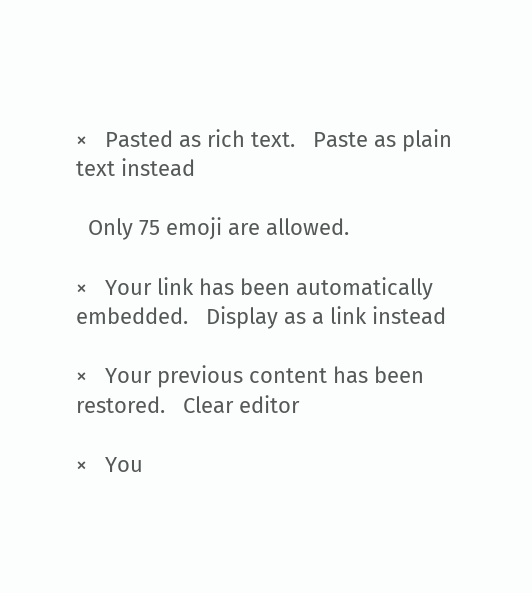×   Pasted as rich text.   Paste as plain text instead

  Only 75 emoji are allowed.

×   Your link has been automatically embedded.   Display as a link instead

×   Your previous content has been restored.   Clear editor

×   You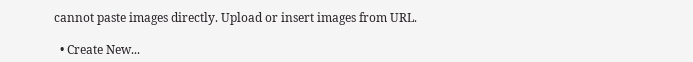cannot paste images directly. Upload or insert images from URL.

  • Create New...